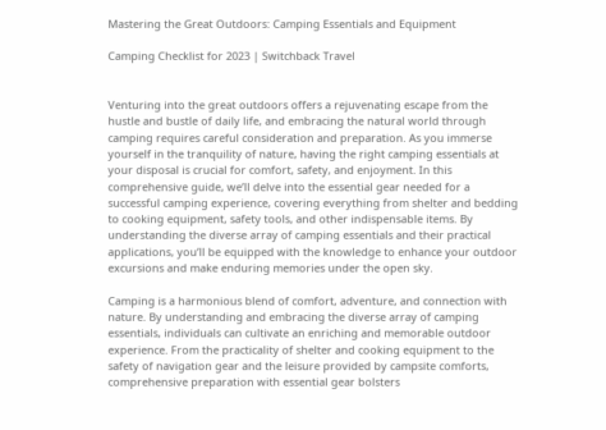Mastering the Great Outdoors: Camping Essentials and Equipment

Camping Checklist for 2023 | Switchback Travel


Venturing into the great outdoors offers a rejuvenating escape from the hustle and bustle of daily life, and embracing the natural world through camping requires careful consideration and preparation. As you immerse yourself in the tranquility of nature, having the right camping essentials at your disposal is crucial for comfort, safety, and enjoyment. In this comprehensive guide, we’ll delve into the essential gear needed for a successful camping experience, covering everything from shelter and bedding to cooking equipment, safety tools, and other indispensable items. By understanding the diverse array of camping essentials and their practical applications, you’ll be equipped with the knowledge to enhance your outdoor excursions and make enduring memories under the open sky.

Camping is a harmonious blend of comfort, adventure, and connection with nature. By understanding and embracing the diverse array of camping essentials, individuals can cultivate an enriching and memorable outdoor experience. From the practicality of shelter and cooking equipment to the safety of navigation gear and the leisure provided by campsite comforts, comprehensive preparation with essential gear bolsters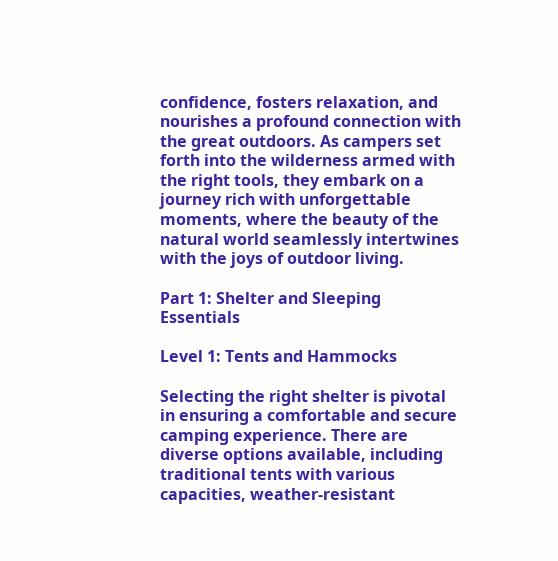confidence, fosters relaxation, and nourishes a profound connection with the great outdoors. As campers set forth into the wilderness armed with the right tools, they embark on a journey rich with unforgettable moments, where the beauty of the natural world seamlessly intertwines with the joys of outdoor living.

Part 1: Shelter and Sleeping Essentials

Level 1: Tents and Hammocks

Selecting the right shelter is pivotal in ensuring a comfortable and secure camping experience. There are diverse options available, including traditional tents with various capacities, weather-resistant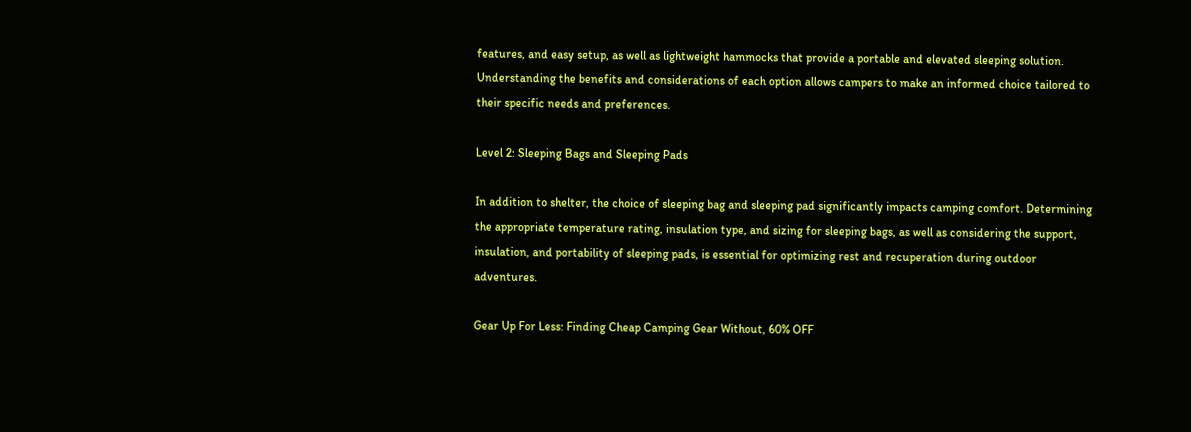features, and easy setup, as well as lightweight hammocks that provide a portable and elevated sleeping solution. Understanding the benefits and considerations of each option allows campers to make an informed choice tailored to their specific needs and preferences.

Level 2: Sleeping Bags and Sleeping Pads

In addition to shelter, the choice of sleeping bag and sleeping pad significantly impacts camping comfort. Determining the appropriate temperature rating, insulation type, and sizing for sleeping bags, as well as considering the support, insulation, and portability of sleeping pads, is essential for optimizing rest and recuperation during outdoor adventures.

Gear Up For Less: Finding Cheap Camping Gear Without, 60% OFF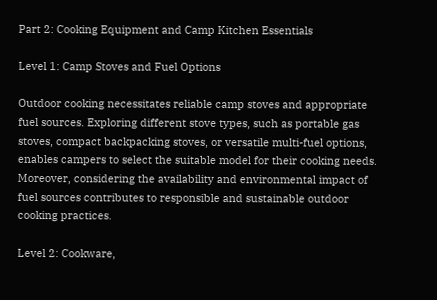Part 2: Cooking Equipment and Camp Kitchen Essentials

Level 1: Camp Stoves and Fuel Options

Outdoor cooking necessitates reliable camp stoves and appropriate fuel sources. Exploring different stove types, such as portable gas stoves, compact backpacking stoves, or versatile multi-fuel options, enables campers to select the suitable model for their cooking needs. Moreover, considering the availability and environmental impact of fuel sources contributes to responsible and sustainable outdoor cooking practices.

Level 2: Cookware,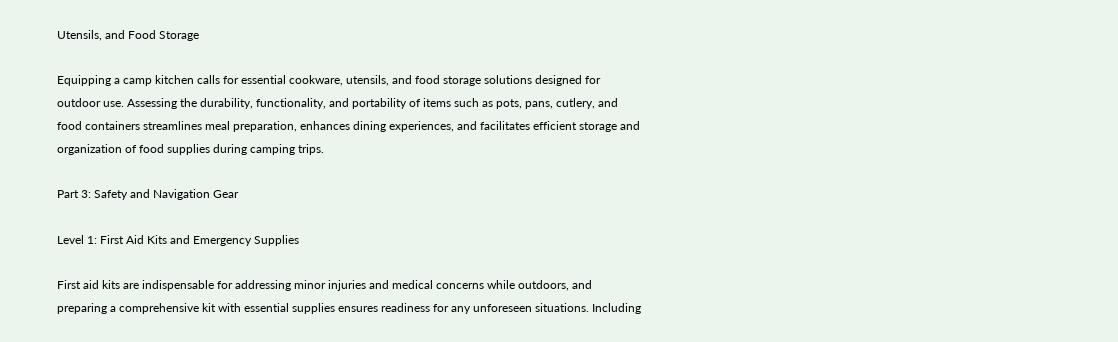Utensils, and Food Storage

Equipping a camp kitchen calls for essential cookware, utensils, and food storage solutions designed for outdoor use. Assessing the durability, functionality, and portability of items such as pots, pans, cutlery, and food containers streamlines meal preparation, enhances dining experiences, and facilitates efficient storage and organization of food supplies during camping trips.

Part 3: Safety and Navigation Gear

Level 1: First Aid Kits and Emergency Supplies

First aid kits are indispensable for addressing minor injuries and medical concerns while outdoors, and preparing a comprehensive kit with essential supplies ensures readiness for any unforeseen situations. Including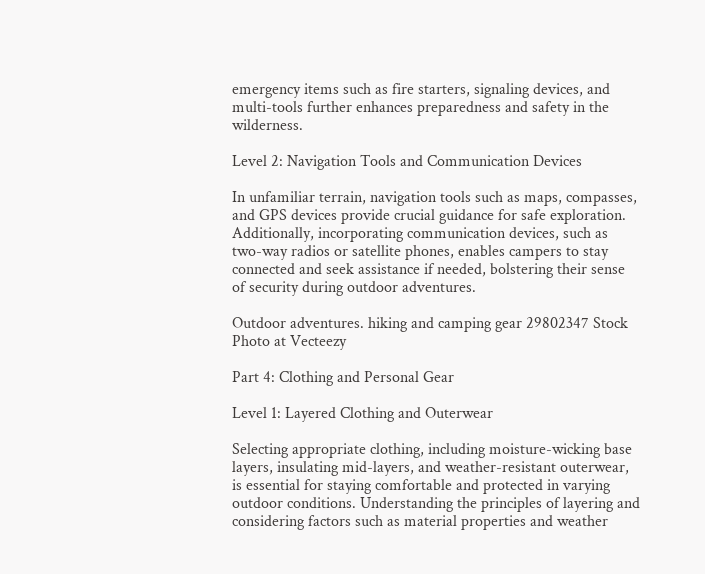emergency items such as fire starters, signaling devices, and multi-tools further enhances preparedness and safety in the wilderness.

Level 2: Navigation Tools and Communication Devices

In unfamiliar terrain, navigation tools such as maps, compasses, and GPS devices provide crucial guidance for safe exploration. Additionally, incorporating communication devices, such as two-way radios or satellite phones, enables campers to stay connected and seek assistance if needed, bolstering their sense of security during outdoor adventures.

Outdoor adventures. hiking and camping gear 29802347 Stock Photo at Vecteezy

Part 4: Clothing and Personal Gear

Level 1: Layered Clothing and Outerwear

Selecting appropriate clothing, including moisture-wicking base layers, insulating mid-layers, and weather-resistant outerwear, is essential for staying comfortable and protected in varying outdoor conditions. Understanding the principles of layering and considering factors such as material properties and weather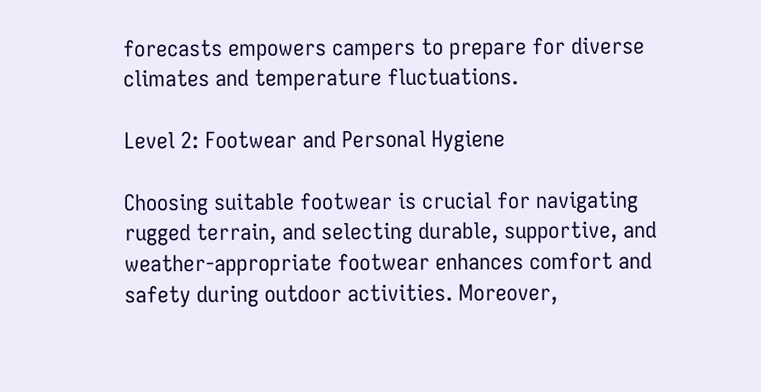forecasts empowers campers to prepare for diverse climates and temperature fluctuations.

Level 2: Footwear and Personal Hygiene

Choosing suitable footwear is crucial for navigating rugged terrain, and selecting durable, supportive, and weather-appropriate footwear enhances comfort and safety during outdoor activities. Moreover,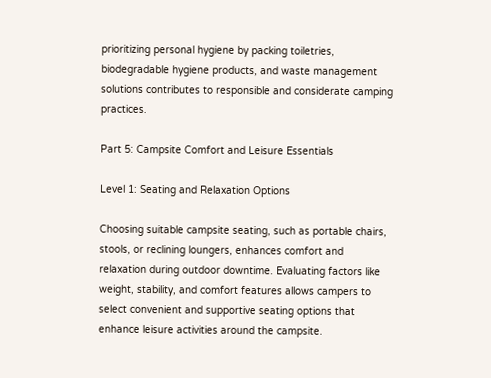prioritizing personal hygiene by packing toiletries, biodegradable hygiene products, and waste management solutions contributes to responsible and considerate camping practices.

Part 5: Campsite Comfort and Leisure Essentials

Level 1: Seating and Relaxation Options

Choosing suitable campsite seating, such as portable chairs, stools, or reclining loungers, enhances comfort and relaxation during outdoor downtime. Evaluating factors like weight, stability, and comfort features allows campers to select convenient and supportive seating options that enhance leisure activities around the campsite.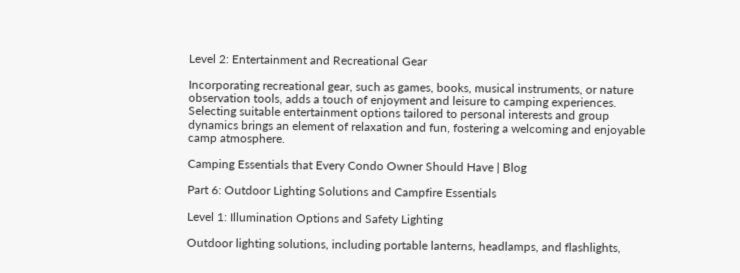Level 2: Entertainment and Recreational Gear

Incorporating recreational gear, such as games, books, musical instruments, or nature observation tools, adds a touch of enjoyment and leisure to camping experiences. Selecting suitable entertainment options tailored to personal interests and group dynamics brings an element of relaxation and fun, fostering a welcoming and enjoyable camp atmosphere.

Camping Essentials that Every Condo Owner Should Have | Blog

Part 6: Outdoor Lighting Solutions and Campfire Essentials

Level 1: Illumination Options and Safety Lighting

Outdoor lighting solutions, including portable lanterns, headlamps, and flashlights,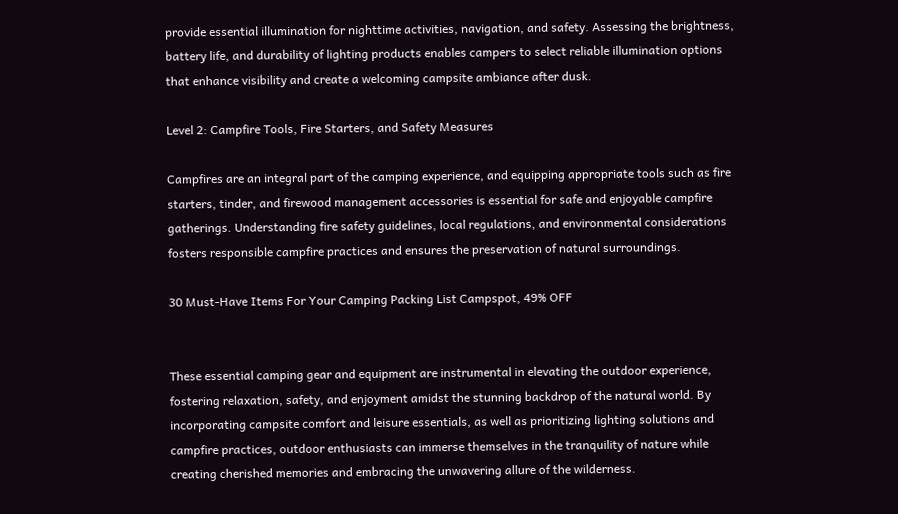provide essential illumination for nighttime activities, navigation, and safety. Assessing the brightness, battery life, and durability of lighting products enables campers to select reliable illumination options that enhance visibility and create a welcoming campsite ambiance after dusk.

Level 2: Campfire Tools, Fire Starters, and Safety Measures

Campfires are an integral part of the camping experience, and equipping appropriate tools such as fire starters, tinder, and firewood management accessories is essential for safe and enjoyable campfire gatherings. Understanding fire safety guidelines, local regulations, and environmental considerations fosters responsible campfire practices and ensures the preservation of natural surroundings.

30 Must-Have Items For Your Camping Packing List Campspot, 49% OFF


These essential camping gear and equipment are instrumental in elevating the outdoor experience, fostering relaxation, safety, and enjoyment amidst the stunning backdrop of the natural world. By incorporating campsite comfort and leisure essentials, as well as prioritizing lighting solutions and campfire practices, outdoor enthusiasts can immerse themselves in the tranquility of nature while creating cherished memories and embracing the unwavering allure of the wilderness.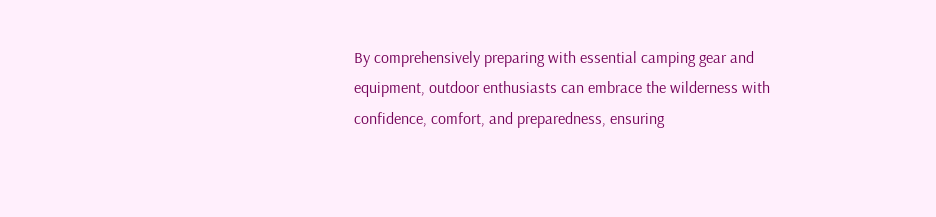By comprehensively preparing with essential camping gear and equipment, outdoor enthusiasts can embrace the wilderness with confidence, comfort, and preparedness, ensuring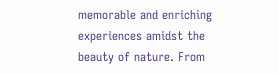memorable and enriching experiences amidst the beauty of nature. From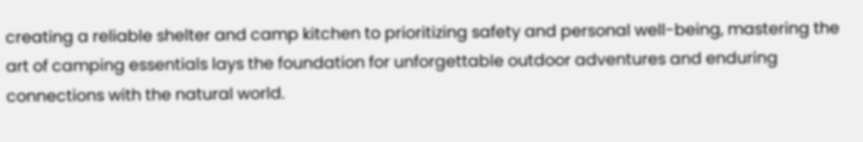creating a reliable shelter and camp kitchen to prioritizing safety and personal well-being, mastering the art of camping essentials lays the foundation for unforgettable outdoor adventures and enduring connections with the natural world.